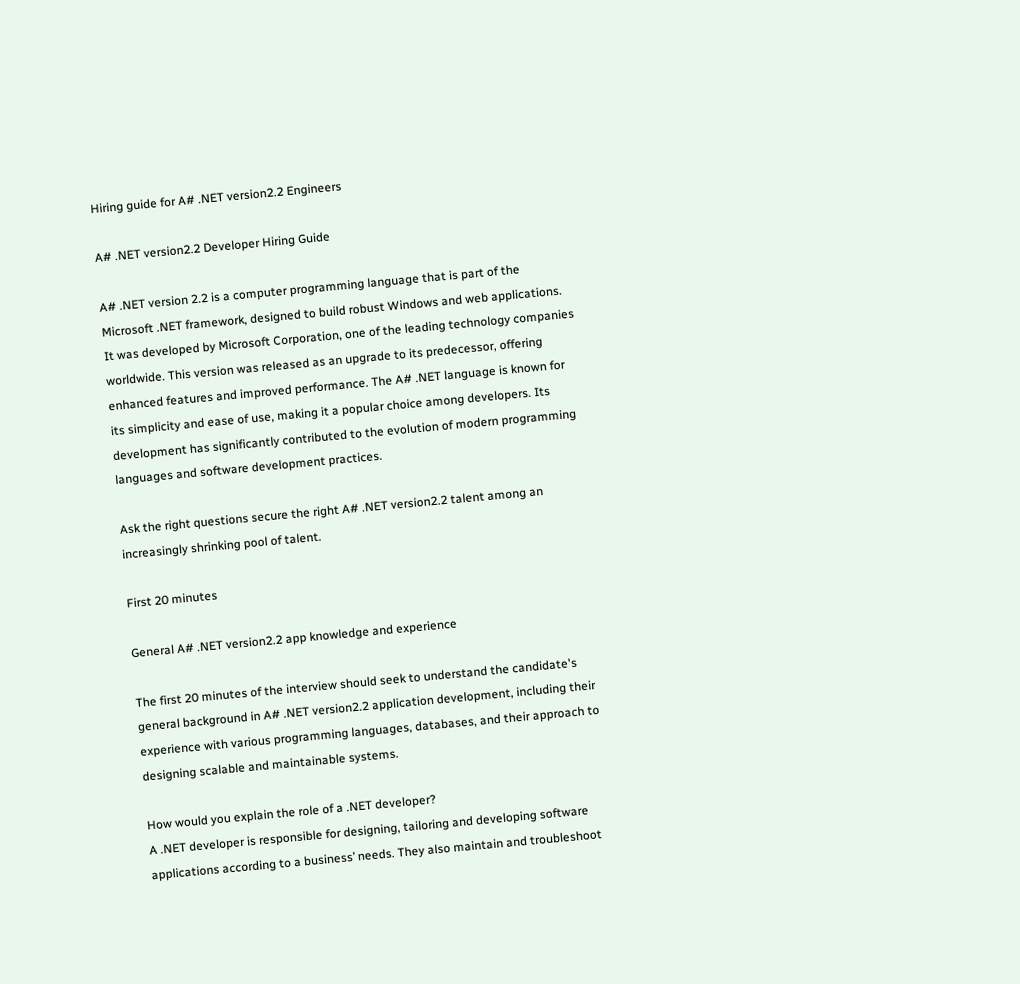Hiring guide for A# .NET version2.2 Engineers

A# .NET version2.2 Developer Hiring Guide

A# .NET version 2.2 is a computer programming language that is part of the Microsoft .NET framework, designed to build robust Windows and web applications. It was developed by Microsoft Corporation, one of the leading technology companies worldwide. This version was released as an upgrade to its predecessor, offering enhanced features and improved performance. The A# .NET language is known for its simplicity and ease of use, making it a popular choice among developers. Its development has significantly contributed to the evolution of modern programming languages and software development practices.

Ask the right questions secure the right A# .NET version2.2 talent among an increasingly shrinking pool of talent.

First 20 minutes

General A# .NET version2.2 app knowledge and experience

The first 20 minutes of the interview should seek to understand the candidate's general background in A# .NET version2.2 application development, including their experience with various programming languages, databases, and their approach to designing scalable and maintainable systems.

How would you explain the role of a .NET developer?
A .NET developer is responsible for designing, tailoring and developing software applications according to a business’ needs. They also maintain and troubleshoot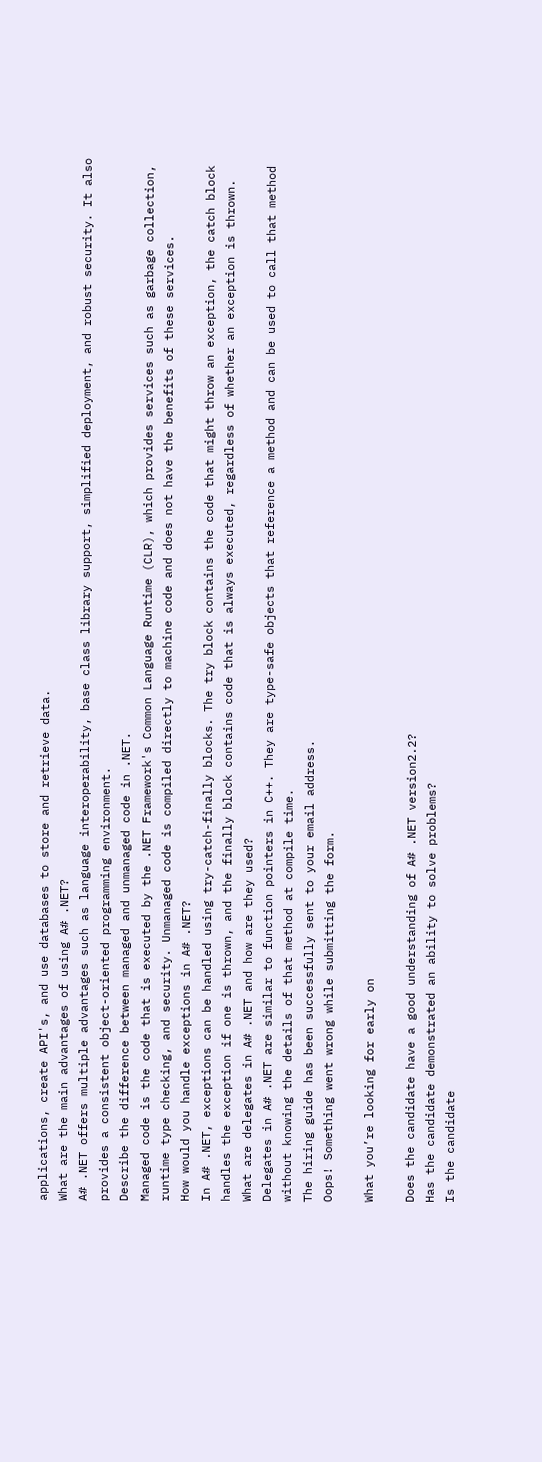applications, create API's, and use databases to store and retrieve data.
What are the main advantages of using A# .NET?
A# .NET offers multiple advantages such as language interoperability, base class library support, simplified deployment, and robust security. It also provides a consistent object-oriented programming environment.
Describe the difference between managed and unmanaged code in .NET.
Managed code is the code that is executed by the .NET Framework's Common Language Runtime (CLR), which provides services such as garbage collection, runtime type checking, and security. Unmanaged code is compiled directly to machine code and does not have the benefits of these services.
How would you handle exceptions in A# .NET?
In A# .NET, exceptions can be handled using try-catch-finally blocks. The try block contains the code that might throw an exception, the catch block handles the exception if one is thrown, and the finally block contains code that is always executed, regardless of whether an exception is thrown.
What are delegates in A# .NET and how are they used?
Delegates in A# .NET are similar to function pointers in C++. They are type-safe objects that reference a method and can be used to call that method without knowing the details of that method at compile time.
The hiring guide has been successfully sent to your email address.
Oops! Something went wrong while submitting the form.

What you’re looking for early on

Does the candidate have a good understanding of A# .NET version2.2?
Has the candidate demonstrated an ability to solve problems?
Is the candidate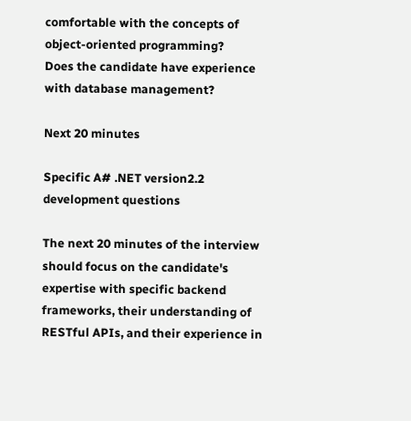comfortable with the concepts of object-oriented programming?
Does the candidate have experience with database management?

Next 20 minutes

Specific A# .NET version2.2 development questions

The next 20 minutes of the interview should focus on the candidate's expertise with specific backend frameworks, their understanding of RESTful APIs, and their experience in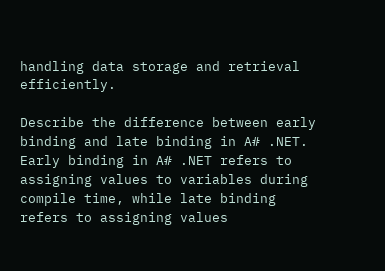handling data storage and retrieval efficiently.

Describe the difference between early binding and late binding in A# .NET.
Early binding in A# .NET refers to assigning values to variables during compile time, while late binding refers to assigning values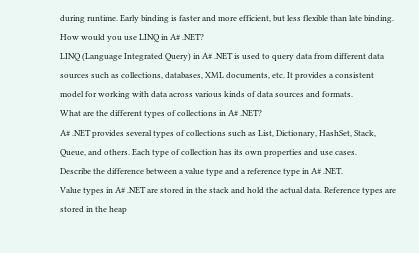during runtime. Early binding is faster and more efficient, but less flexible than late binding.
How would you use LINQ in A# .NET?
LINQ (Language Integrated Query) in A# .NET is used to query data from different data sources such as collections, databases, XML documents, etc. It provides a consistent model for working with data across various kinds of data sources and formats.
What are the different types of collections in A# .NET?
A# .NET provides several types of collections such as List, Dictionary, HashSet, Stack, Queue, and others. Each type of collection has its own properties and use cases.
Describe the difference between a value type and a reference type in A# .NET.
Value types in A# .NET are stored in the stack and hold the actual data. Reference types are stored in the heap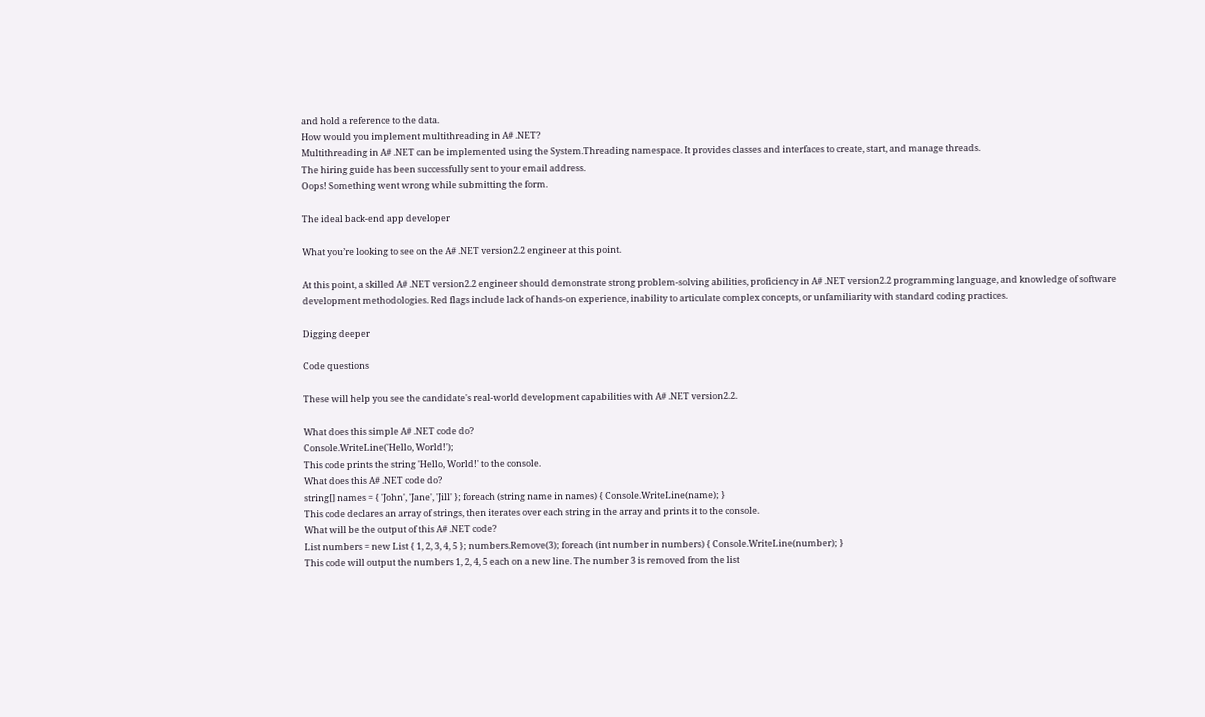and hold a reference to the data.
How would you implement multithreading in A# .NET?
Multithreading in A# .NET can be implemented using the System.Threading namespace. It provides classes and interfaces to create, start, and manage threads.
The hiring guide has been successfully sent to your email address.
Oops! Something went wrong while submitting the form.

The ideal back-end app developer

What you’re looking to see on the A# .NET version2.2 engineer at this point.

At this point, a skilled A# .NET version2.2 engineer should demonstrate strong problem-solving abilities, proficiency in A# .NET version2.2 programming language, and knowledge of software development methodologies. Red flags include lack of hands-on experience, inability to articulate complex concepts, or unfamiliarity with standard coding practices.

Digging deeper

Code questions

These will help you see the candidate's real-world development capabilities with A# .NET version2.2.

What does this simple A# .NET code do?
Console.WriteLine('Hello, World!');
This code prints the string 'Hello, World!' to the console.
What does this A# .NET code do?
string[] names = { 'John', 'Jane', 'Jill' }; foreach (string name in names) { Console.WriteLine(name); }
This code declares an array of strings, then iterates over each string in the array and prints it to the console.
What will be the output of this A# .NET code?
List numbers = new List { 1, 2, 3, 4, 5 }; numbers.Remove(3); foreach (int number in numbers) { Console.WriteLine(number); }
This code will output the numbers 1, 2, 4, 5 each on a new line. The number 3 is removed from the list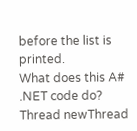before the list is printed.
What does this A# .NET code do?
Thread newThread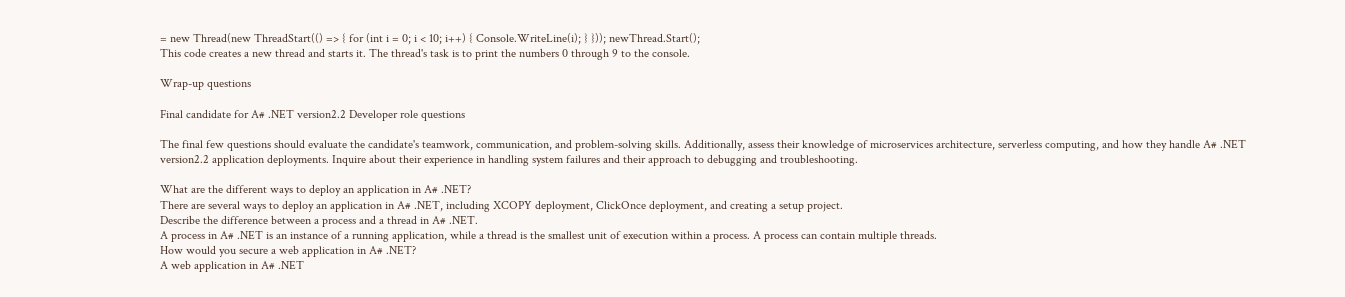= new Thread(new ThreadStart(() => { for (int i = 0; i < 10; i++) { Console.WriteLine(i); } })); newThread.Start();
This code creates a new thread and starts it. The thread's task is to print the numbers 0 through 9 to the console.

Wrap-up questions

Final candidate for A# .NET version2.2 Developer role questions

The final few questions should evaluate the candidate's teamwork, communication, and problem-solving skills. Additionally, assess their knowledge of microservices architecture, serverless computing, and how they handle A# .NET version2.2 application deployments. Inquire about their experience in handling system failures and their approach to debugging and troubleshooting.

What are the different ways to deploy an application in A# .NET?
There are several ways to deploy an application in A# .NET, including XCOPY deployment, ClickOnce deployment, and creating a setup project.
Describe the difference between a process and a thread in A# .NET.
A process in A# .NET is an instance of a running application, while a thread is the smallest unit of execution within a process. A process can contain multiple threads.
How would you secure a web application in A# .NET?
A web application in A# .NET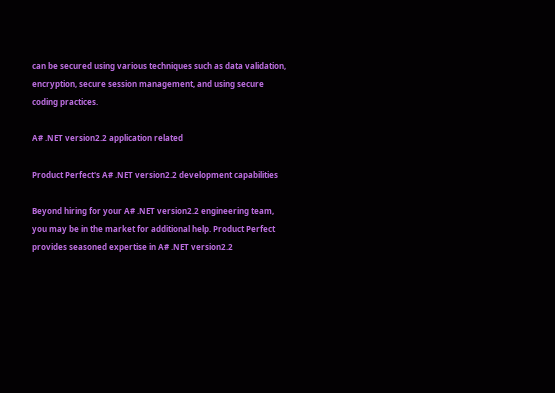can be secured using various techniques such as data validation, encryption, secure session management, and using secure coding practices.

A# .NET version2.2 application related

Product Perfect's A# .NET version2.2 development capabilities

Beyond hiring for your A# .NET version2.2 engineering team, you may be in the market for additional help. Product Perfect provides seasoned expertise in A# .NET version2.2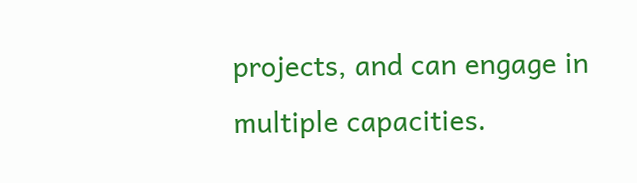projects, and can engage in multiple capacities.